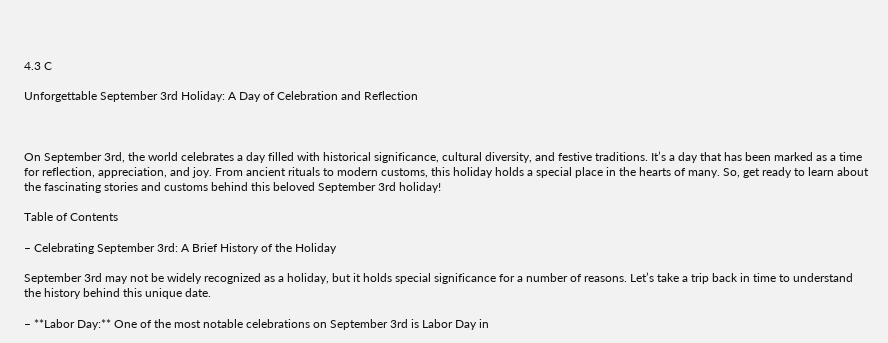4.3 C

Unforgettable September 3rd Holiday: A Day of Celebration and Reflection



On September 3rd, the world celebrates a day filled with historical significance, cultural diversity, and festive traditions. It’s a day that has been marked as a time for reflection, appreciation, and joy. From ancient rituals to modern customs, this holiday holds a special place in the hearts of many. So, get ready to learn about the fascinating stories and customs behind this beloved September 3rd holiday!

Table of Contents

– Celebrating September 3rd: A Brief History of the Holiday

September 3rd may not be widely recognized as a holiday, but it holds special significance for a number of reasons. Let’s take a trip back in time to understand the history behind this unique date.

– **Labor Day:** One of the most notable celebrations on September 3rd is Labor Day in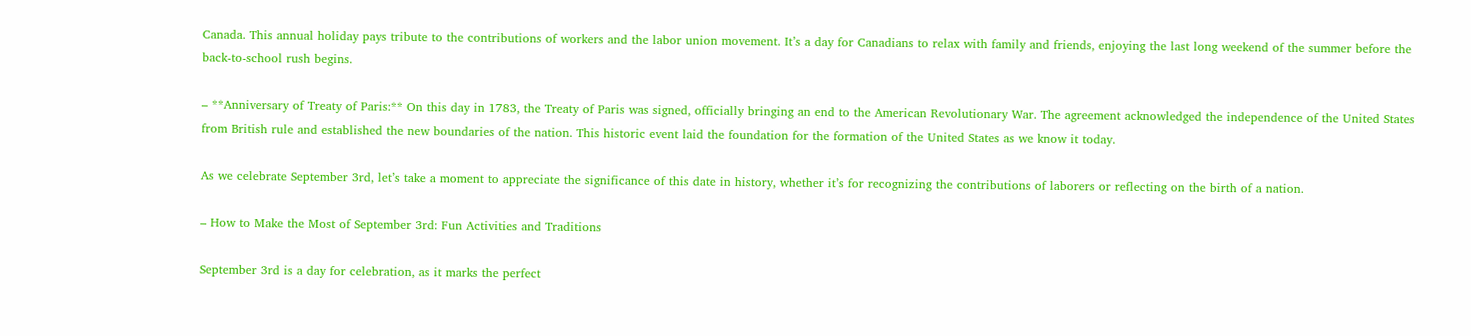Canada. This annual holiday pays tribute to the contributions of workers and the labor union movement. It’s a day for Canadians to relax with family and friends, enjoying the last long weekend of the summer before the back-to-school rush begins.

– **Anniversary of Treaty of Paris:** On this day in 1783, the Treaty of Paris was signed, officially bringing an end to the American Revolutionary War. The agreement acknowledged the independence of the United States from British rule and established the new boundaries of the nation. This historic event laid the foundation for the formation of the United States as we know it today.

As we celebrate September 3rd, let’s take a moment to appreciate the significance of this date in history, whether it’s for recognizing the contributions of laborers or reflecting on the birth of a nation.

– How to Make the Most of September 3rd: Fun Activities and Traditions

September 3rd is a day for celebration, as it marks the perfect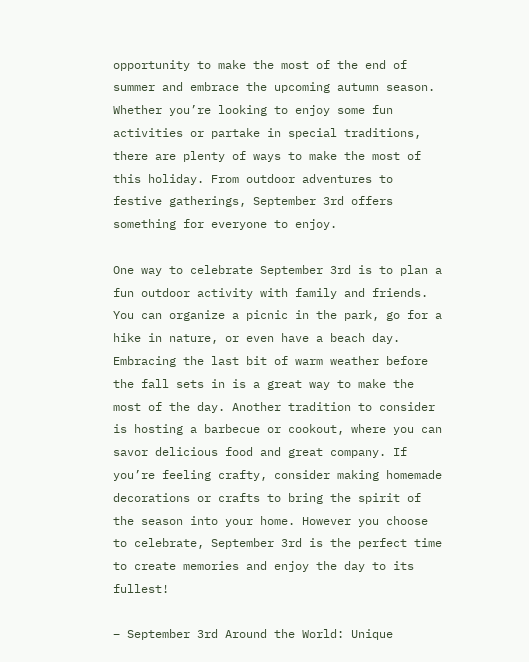opportunity to make the most of the end of summer and embrace the upcoming autumn season. Whether you’re looking to enjoy some fun activities or partake in special traditions, there are plenty of ways to make the most of this holiday. From outdoor adventures to festive gatherings, September 3rd offers something for everyone to enjoy.

One way to celebrate September 3rd is to plan a fun outdoor activity with family and friends. You can organize a picnic in the park, go for a hike in nature, or even have a beach day. Embracing the last bit of warm weather before the fall sets in is a great way to make the most of the day. Another tradition to consider is hosting a barbecue or cookout, where you can savor delicious food and great company. If you’re feeling crafty, consider making homemade decorations or crafts to bring the spirit of the season into your home. However you choose to celebrate, September 3rd is the perfect time to create memories and enjoy the day to its fullest!

– September 3rd Around the World: Unique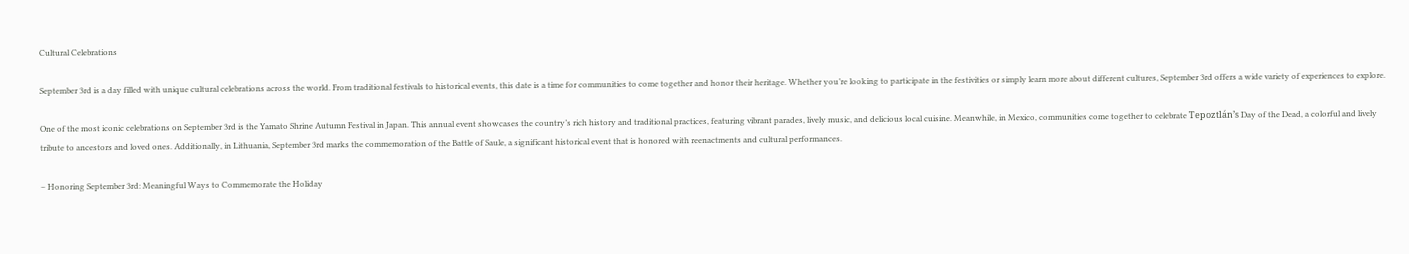Cultural Celebrations

September 3rd is a day filled with unique cultural celebrations across the world. From traditional festivals to historical events, this date is a time for communities to come together and honor their heritage. Whether you’re looking to participate in the festivities or simply learn more about different cultures, September 3rd offers a wide variety of experiences to explore.

One of the most iconic celebrations on September 3rd is the Yamato Shrine Autumn Festival in Japan. This annual event showcases the country’s rich history and traditional practices, featuring vibrant parades, lively music, and delicious local cuisine. Meanwhile, in Mexico, communities come together to celebrate Tepoztlán’s Day of the Dead, a colorful and lively tribute to ancestors and loved ones. Additionally, in Lithuania, September 3rd marks the commemoration of the Battle of Saule, a significant historical event that is honored with reenactments and cultural performances.

– Honoring September 3rd: Meaningful Ways to Commemorate the Holiday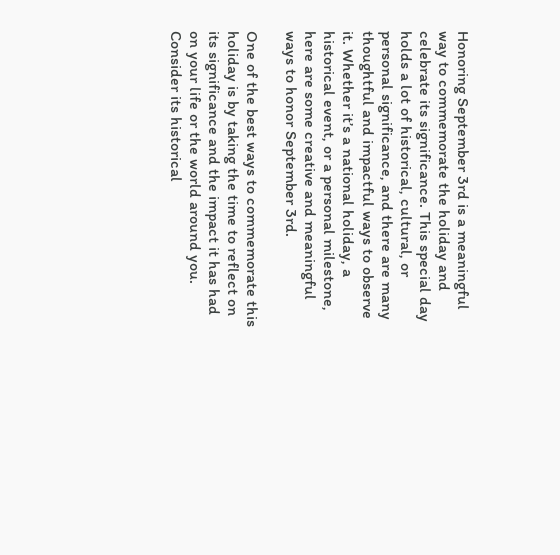Honoring September 3rd is a meaningful way to commemorate the holiday and celebrate its significance. This special day holds a lot of historical, cultural, or personal significance, and there are many thoughtful and impactful ways to observe it. Whether it’s a national holiday, a historical event, or a personal milestone, here are some creative and meaningful ways to honor September 3rd.

One of the best ways to commemorate this holiday is by taking the time to reflect on its significance and the impact it has had on your life or the world around you. Consider its historical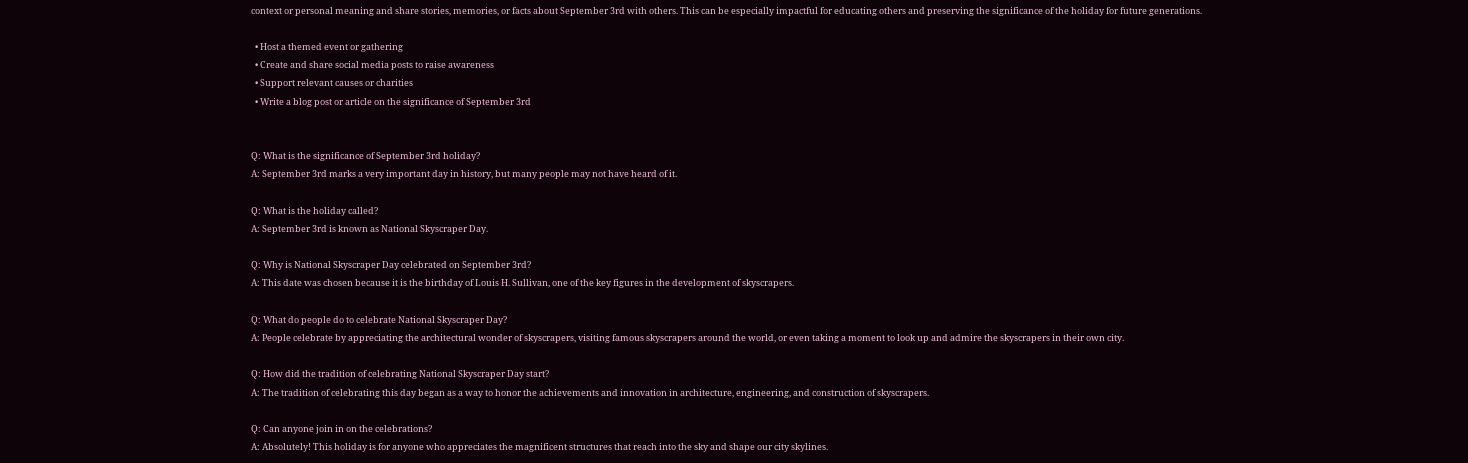context or personal meaning and share stories, memories, or facts about September 3rd with others. This can be especially impactful for educating others and preserving the significance of the holiday for future generations.

  • Host a themed event or gathering
  • Create and share social media posts to raise awareness
  • Support relevant causes or charities
  • Write a blog post or article on the significance of September 3rd


Q: What is the significance of September 3rd holiday?
A: September 3rd marks a very important day in history, but many people may not have heard of it.

Q: What is the holiday called?
A: September 3rd is known as National Skyscraper Day.

Q: Why is National Skyscraper Day celebrated on September 3rd?
A: This date was chosen because it is the birthday of Louis H. Sullivan, one of the key figures in the development of skyscrapers.

Q: What do people do to celebrate National Skyscraper Day?
A: People celebrate by appreciating the architectural wonder of skyscrapers, visiting famous skyscrapers around the world, or even taking a moment to look up and admire the skyscrapers in their own city.

Q: How did the tradition of celebrating National Skyscraper Day start?
A: The tradition of celebrating this day began as a way to honor the achievements and innovation in architecture, engineering, and construction of skyscrapers.

Q: Can anyone join in on the celebrations?
A: Absolutely! This holiday is for anyone who appreciates the magnificent structures that reach into the sky and shape our city skylines.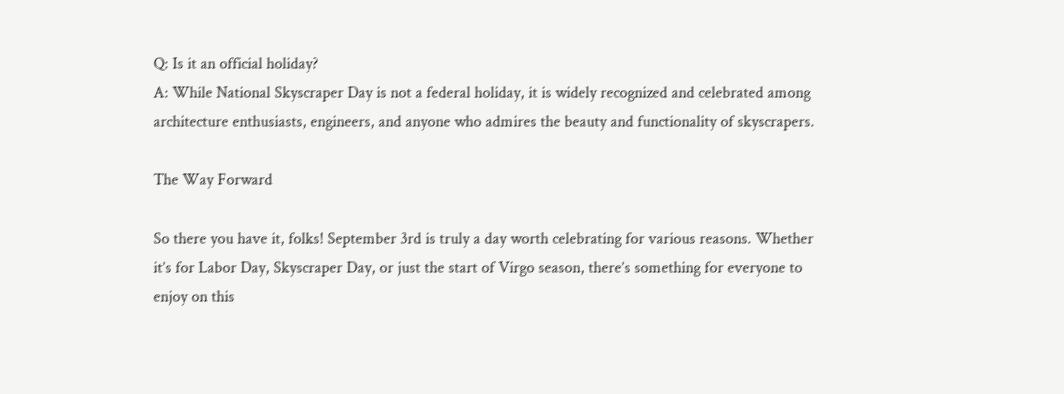Q: Is it an official holiday?
A: While National Skyscraper Day is not a federal holiday, it is widely recognized and celebrated among architecture enthusiasts, engineers, and anyone who admires the beauty and functionality of skyscrapers.

The Way Forward

So there you have it, folks! September 3rd is truly a day worth celebrating for various reasons. Whether it’s for Labor Day, Skyscraper Day, or just the start of Virgo season, there’s something for everyone to enjoy on this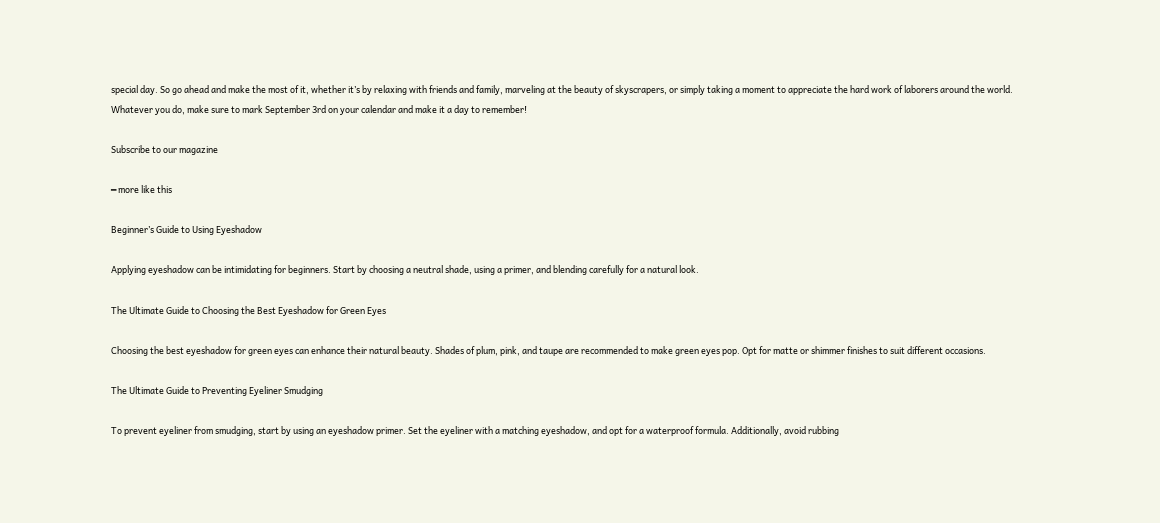special day. So go ahead and make the most of it, whether it’s by relaxing with friends and family, marveling at the beauty of skyscrapers, or simply taking a moment to appreciate the hard work of laborers around the world. Whatever you do, make sure to mark September 3rd on your calendar and make it a day to remember!

Subscribe to our magazine

━ more like this

Beginner’s Guide to Using Eyeshadow

Applying eyeshadow can be intimidating for beginners. Start by choosing a neutral shade, using a primer, and blending carefully for a natural look.

The Ultimate Guide to Choosing the Best Eyeshadow for Green Eyes

Choosing the best eyeshadow for green eyes can enhance their natural beauty. Shades of plum, pink, and taupe are recommended to make green eyes pop. Opt for matte or shimmer finishes to suit different occasions.

The Ultimate Guide to Preventing Eyeliner Smudging

To prevent eyeliner from smudging, start by using an eyeshadow primer. Set the eyeliner with a matching eyeshadow, and opt for a waterproof formula. Additionally, avoid rubbing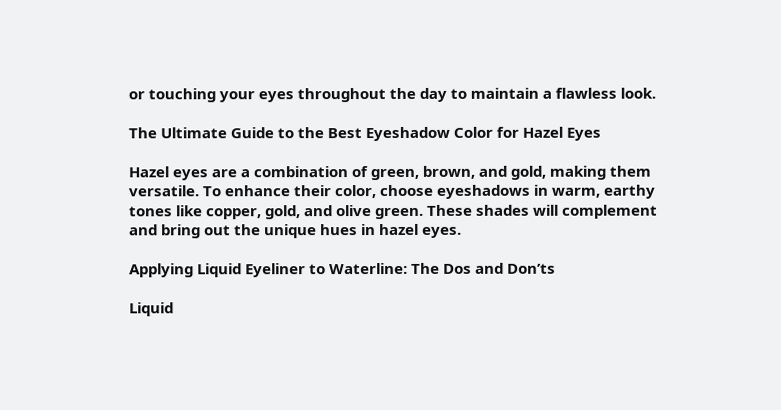or touching your eyes throughout the day to maintain a flawless look.

The Ultimate Guide to the Best Eyeshadow Color for Hazel Eyes

Hazel eyes are a combination of green, brown, and gold, making them versatile. To enhance their color, choose eyeshadows in warm, earthy tones like copper, gold, and olive green. These shades will complement and bring out the unique hues in hazel eyes.

Applying Liquid Eyeliner to Waterline: The Dos and Don’ts

Liquid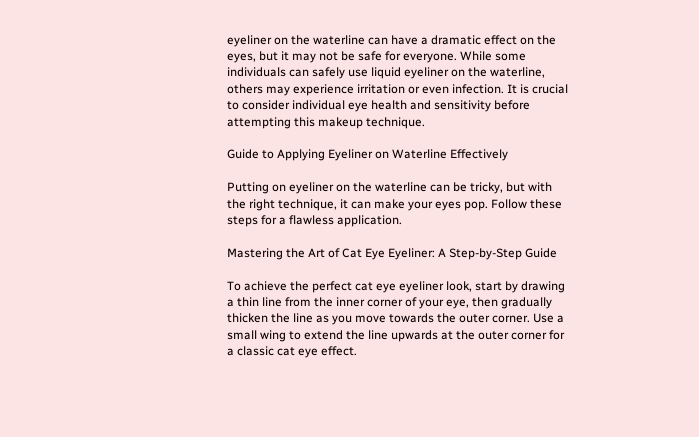eyeliner on the waterline can have a dramatic effect on the eyes, but it may not be safe for everyone. While some individuals can safely use liquid eyeliner on the waterline, others may experience irritation or even infection. It is crucial to consider individual eye health and sensitivity before attempting this makeup technique.

Guide to Applying Eyeliner on Waterline Effectively

Putting on eyeliner on the waterline can be tricky, but with the right technique, it can make your eyes pop. Follow these steps for a flawless application.

Mastering the Art of Cat Eye Eyeliner: A Step-by-Step Guide

To achieve the perfect cat eye eyeliner look, start by drawing a thin line from the inner corner of your eye, then gradually thicken the line as you move towards the outer corner. Use a small wing to extend the line upwards at the outer corner for a classic cat eye effect.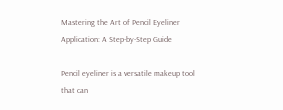Mastering the Art of Pencil Eyeliner Application: A Step-by-Step Guide

Pencil eyeliner is a versatile makeup tool that can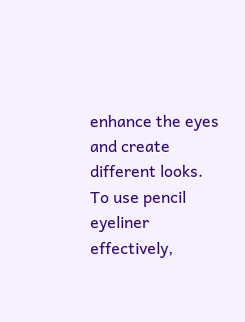enhance the eyes and create different looks. To use pencil eyeliner effectively,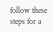follow these steps for a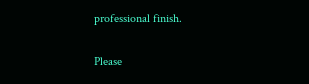professional finish.


Please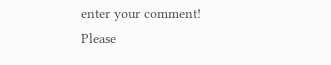enter your comment!
Please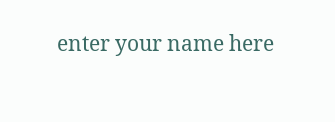enter your name here